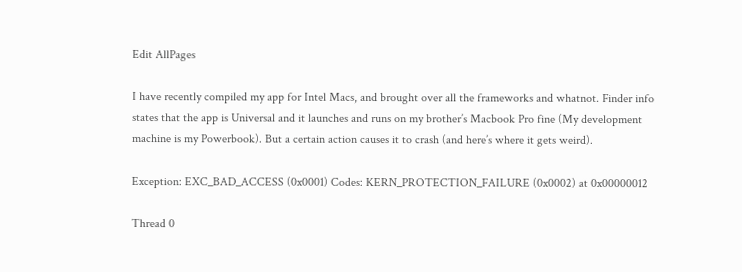Edit AllPages

I have recently compiled my app for Intel Macs, and brought over all the frameworks and whatnot. Finder info states that the app is Universal and it launches and runs on my brother’s Macbook Pro fine (My development machine is my Powerbook). But a certain action causes it to crash (and here’s where it gets weird).

Exception: EXC_BAD_ACCESS (0x0001) Codes: KERN_PROTECTION_FAILURE (0x0002) at 0x00000012

Thread 0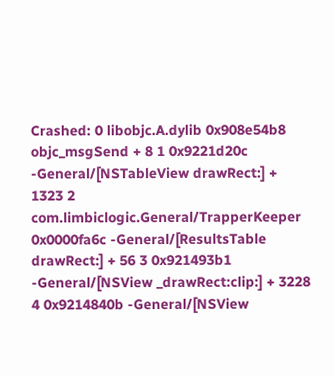Crashed: 0 libobjc.A.dylib 0x908e54b8 objc_msgSend + 8 1 0x9221d20c -General/[NSTableView drawRect:] + 1323 2 com.limbiclogic.General/TrapperKeeper 0x0000fa6c -General/[ResultsTable drawRect:] + 56 3 0x921493b1 -General/[NSView _drawRect:clip:] + 3228 4 0x9214840b -General/[NSView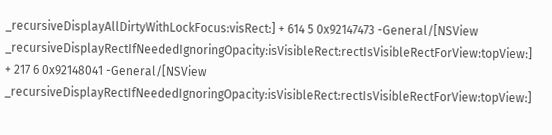_recursiveDisplayAllDirtyWithLockFocus:visRect:] + 614 5 0x92147473 -General/[NSView _recursiveDisplayRectIfNeededIgnoringOpacity:isVisibleRect:rectIsVisibleRectForView:topView:] + 217 6 0x92148041 -General/[NSView _recursiveDisplayRectIfNeededIgnoringOpacity:isVisibleRect:rectIsVisibleRectForView:topView:]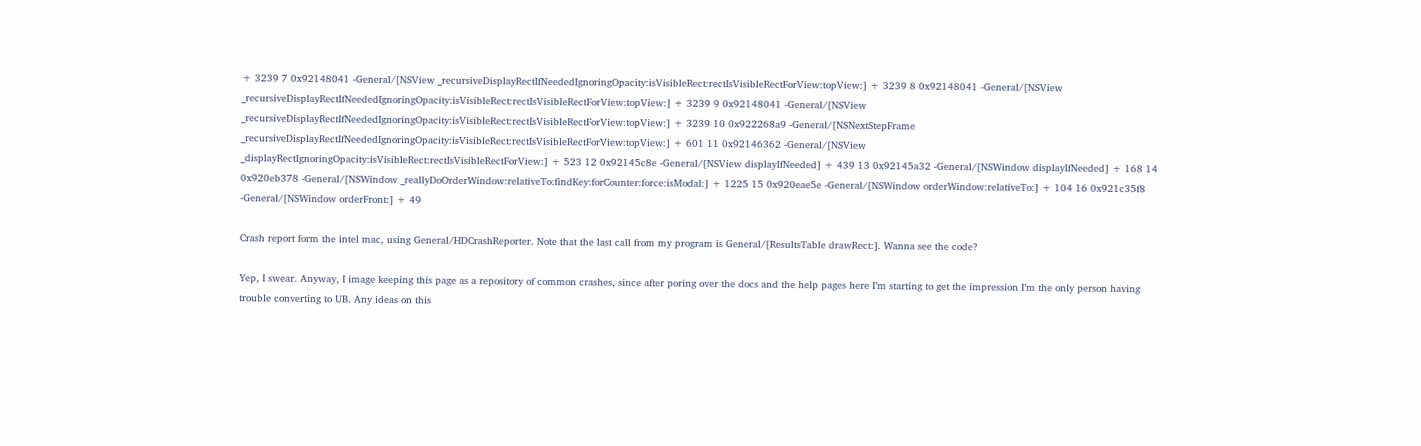+ 3239 7 0x92148041 -General/[NSView _recursiveDisplayRectIfNeededIgnoringOpacity:isVisibleRect:rectIsVisibleRectForView:topView:] + 3239 8 0x92148041 -General/[NSView _recursiveDisplayRectIfNeededIgnoringOpacity:isVisibleRect:rectIsVisibleRectForView:topView:] + 3239 9 0x92148041 -General/[NSView _recursiveDisplayRectIfNeededIgnoringOpacity:isVisibleRect:rectIsVisibleRectForView:topView:] + 3239 10 0x922268a9 -General/[NSNextStepFrame _recursiveDisplayRectIfNeededIgnoringOpacity:isVisibleRect:rectIsVisibleRectForView:topView:] + 601 11 0x92146362 -General/[NSView _displayRectIgnoringOpacity:isVisibleRect:rectIsVisibleRectForView:] + 523 12 0x92145c8e -General/[NSView displayIfNeeded] + 439 13 0x92145a32 -General/[NSWindow displayIfNeeded] + 168 14 0x920eb378 -General/[NSWindow _reallyDoOrderWindow:relativeTo:findKey:forCounter:force:isModal:] + 1225 15 0x920eae5e -General/[NSWindow orderWindow:relativeTo:] + 104 16 0x921c35f8 -General/[NSWindow orderFront:] + 49

Crash report form the intel mac, using General/HDCrashReporter. Note that the last call from my program is General/[ResultsTable drawRect:]. Wanna see the code?

Yep, I swear. Anyway, I image keeping this page as a repository of common crashes, since after poring over the docs and the help pages here I’m starting to get the impression I’m the only person having trouble converting to UB. Any ideas on this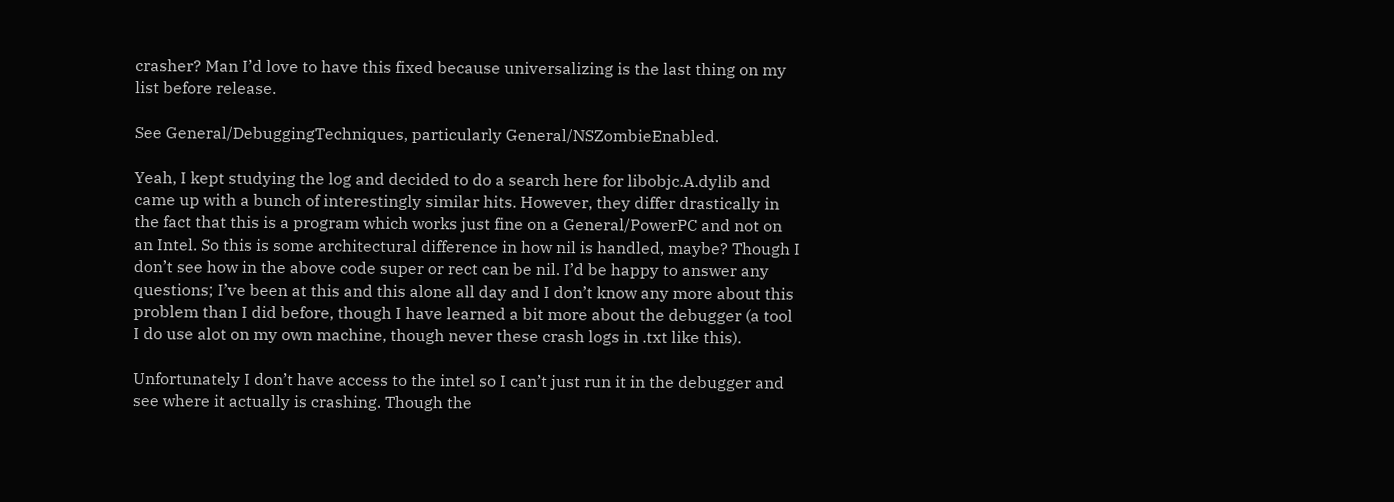crasher? Man I’d love to have this fixed because universalizing is the last thing on my list before release.

See General/DebuggingTechniques, particularly General/NSZombieEnabled.

Yeah, I kept studying the log and decided to do a search here for libobjc.A.dylib and came up with a bunch of interestingly similar hits. However, they differ drastically in the fact that this is a program which works just fine on a General/PowerPC and not on an Intel. So this is some architectural difference in how nil is handled, maybe? Though I don’t see how in the above code super or rect can be nil. I’d be happy to answer any questions; I’ve been at this and this alone all day and I don’t know any more about this problem than I did before, though I have learned a bit more about the debugger (a tool I do use alot on my own machine, though never these crash logs in .txt like this).

Unfortunately I don’t have access to the intel so I can’t just run it in the debugger and see where it actually is crashing. Though the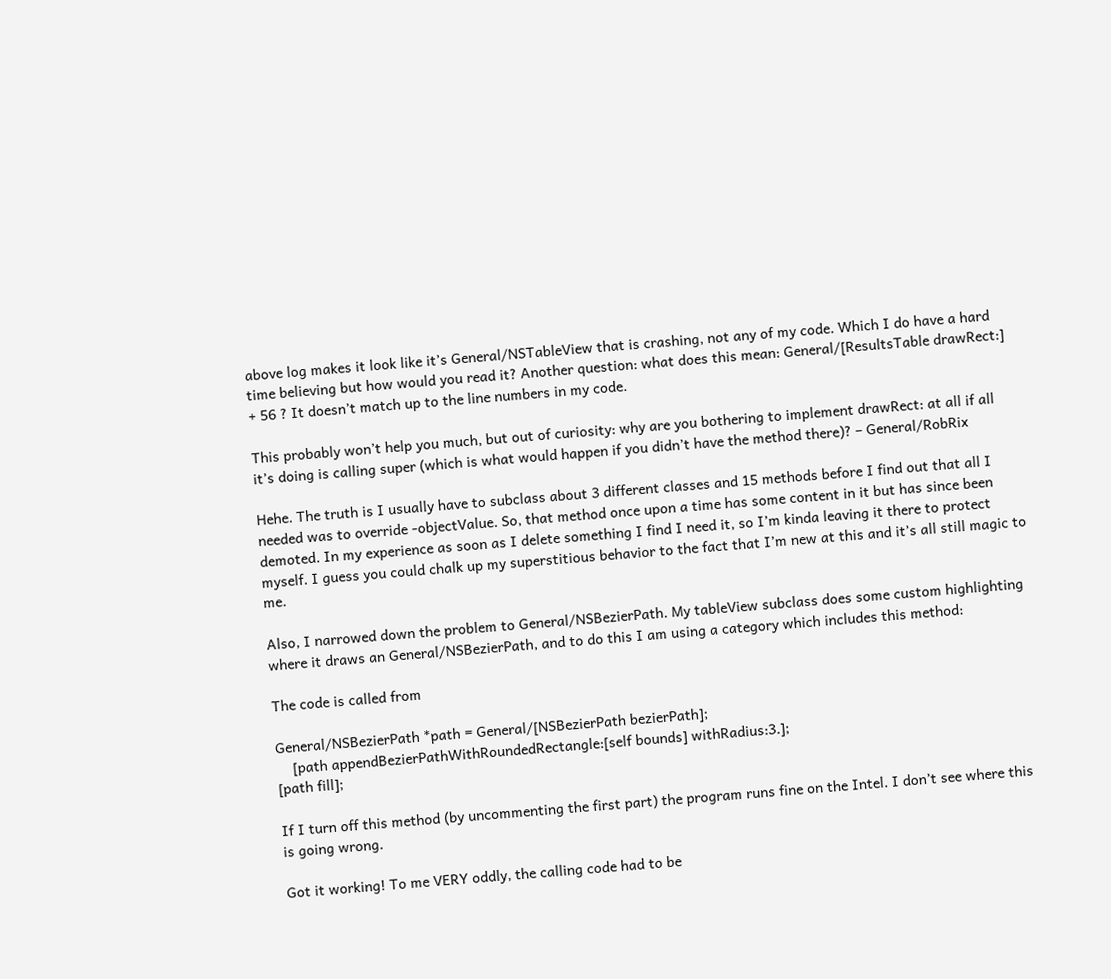above log makes it look like it’s General/NSTableView that is crashing, not any of my code. Which I do have a hard time believing but how would you read it? Another question: what does this mean: General/[ResultsTable drawRect:] + 56 ? It doesn’t match up to the line numbers in my code.

This probably won’t help you much, but out of curiosity: why are you bothering to implement drawRect: at all if all it’s doing is calling super (which is what would happen if you didn’t have the method there)? – General/RobRix

Hehe. The truth is I usually have to subclass about 3 different classes and 15 methods before I find out that all I needed was to override -objectValue. So, that method once upon a time has some content in it but has since been demoted. In my experience as soon as I delete something I find I need it, so I’m kinda leaving it there to protect myself. I guess you could chalk up my superstitious behavior to the fact that I’m new at this and it’s all still magic to me.

Also, I narrowed down the problem to General/NSBezierPath. My tableView subclass does some custom highlighting where it draws an General/NSBezierPath, and to do this I am using a category which includes this method:

The code is called from

General/NSBezierPath *path = General/[NSBezierPath bezierPath];
    [path appendBezierPathWithRoundedRectangle:[self bounds] withRadius:3.];
[path fill];

If I turn off this method (by uncommenting the first part) the program runs fine on the Intel. I don’t see where this is going wrong.

Got it working! To me VERY oddly, the calling code had to be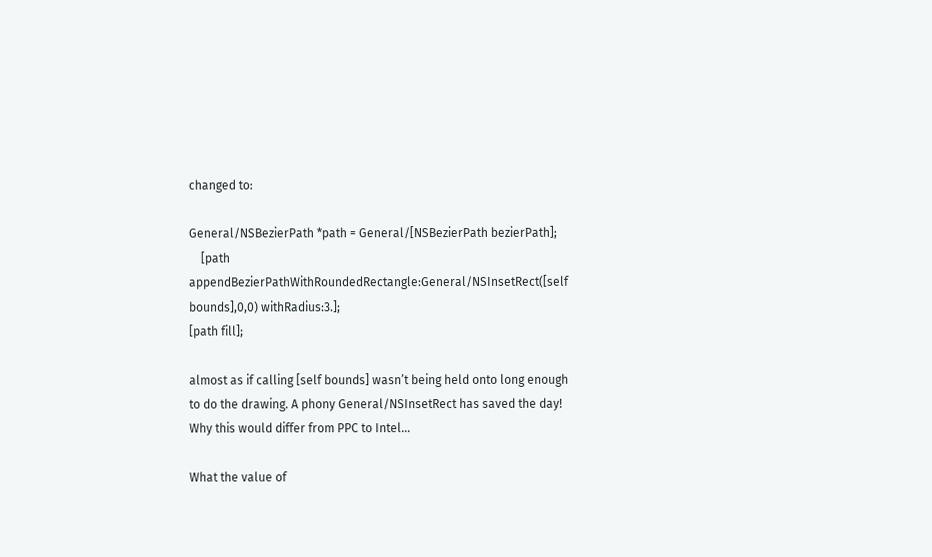changed to:

General/NSBezierPath *path = General/[NSBezierPath bezierPath];
    [path appendBezierPathWithRoundedRectangle:General/NSInsetRect([self bounds],0,0) withRadius:3.];
[path fill];

almost as if calling [self bounds] wasn’t being held onto long enough to do the drawing. A phony General/NSInsetRect has saved the day! Why this would differ from PPC to Intel…

What the value of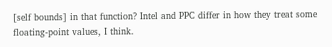[self bounds] in that function? Intel and PPC differ in how they treat some floating-point values, I think.